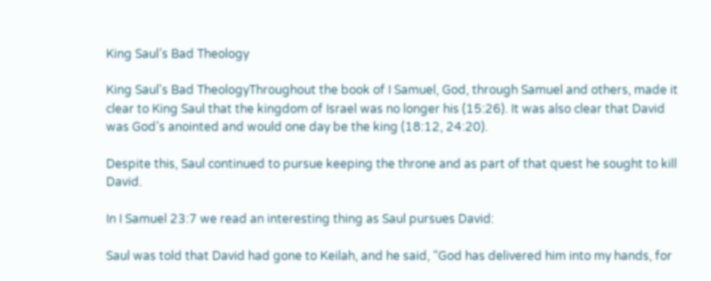King Saul’s Bad Theology

King Saul's Bad TheologyThroughout the book of I Samuel, God, through Samuel and others, made it clear to King Saul that the kingdom of Israel was no longer his (15:26). It was also clear that David was God’s anointed and would one day be the king (18:12, 24:20).

Despite this, Saul continued to pursue keeping the throne and as part of that quest he sought to kill David.

In I Samuel 23:7 we read an interesting thing as Saul pursues David:

Saul was told that David had gone to Keilah, and he said, “God has delivered him into my hands, for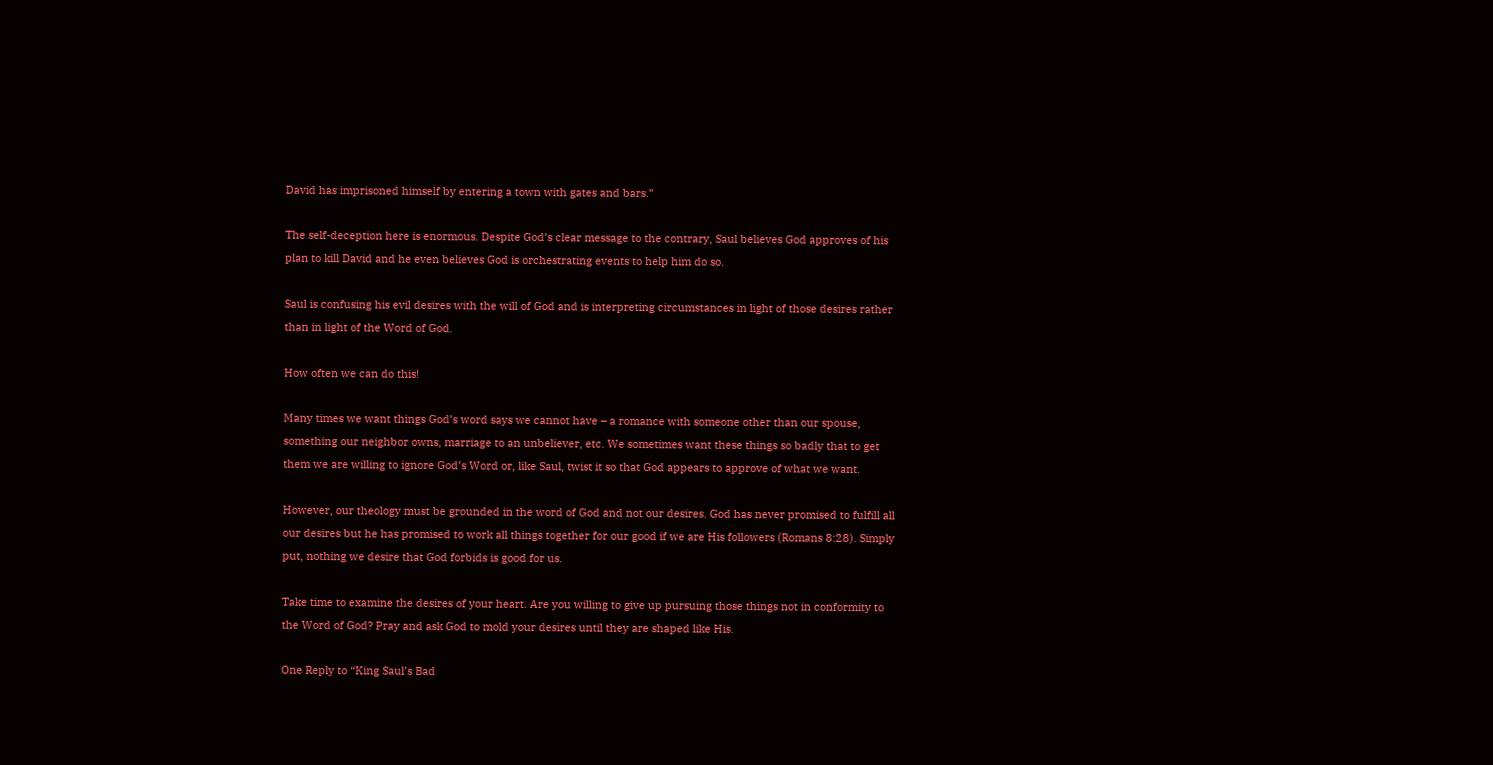David has imprisoned himself by entering a town with gates and bars.”

The self-deception here is enormous. Despite God’s clear message to the contrary, Saul believes God approves of his plan to kill David and he even believes God is orchestrating events to help him do so.

Saul is confusing his evil desires with the will of God and is interpreting circumstances in light of those desires rather than in light of the Word of God.

How often we can do this!

Many times we want things God’s word says we cannot have – a romance with someone other than our spouse, something our neighbor owns, marriage to an unbeliever, etc. We sometimes want these things so badly that to get them we are willing to ignore God’s Word or, like Saul, twist it so that God appears to approve of what we want.

However, our theology must be grounded in the word of God and not our desires. God has never promised to fulfill all our desires but he has promised to work all things together for our good if we are His followers (Romans 8:28). Simply put, nothing we desire that God forbids is good for us.

Take time to examine the desires of your heart. Are you willing to give up pursuing those things not in conformity to the Word of God? Pray and ask God to mold your desires until they are shaped like His.

One Reply to “King Saul’s Bad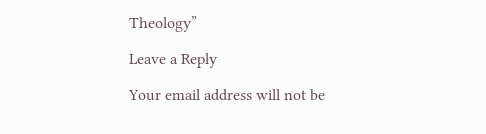Theology”

Leave a Reply

Your email address will not be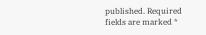published. Required fields are marked *